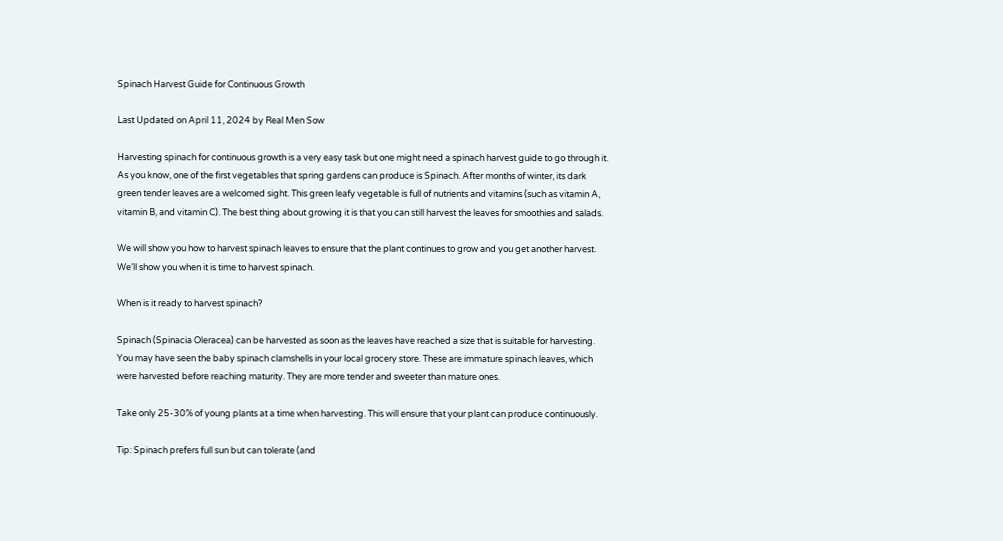Spinach Harvest Guide for Continuous Growth

Last Updated on April 11, 2024 by Real Men Sow

Harvesting spinach for continuous growth is a very easy task but one might need a spinach harvest guide to go through it. As you know, one of the first vegetables that spring gardens can produce is Spinach. After months of winter, its dark green tender leaves are a welcomed sight. This green leafy vegetable is full of nutrients and vitamins (such as vitamin A, vitamin B, and vitamin C). The best thing about growing it is that you can still harvest the leaves for smoothies and salads.

We will show you how to harvest spinach leaves to ensure that the plant continues to grow and you get another harvest. We’ll show you when it is time to harvest spinach.

When is it ready to harvest spinach?

Spinach (Spinacia Oleracea) can be harvested as soon as the leaves have reached a size that is suitable for harvesting. You may have seen the baby spinach clamshells in your local grocery store. These are immature spinach leaves, which were harvested before reaching maturity. They are more tender and sweeter than mature ones.

Take only 25-30% of young plants at a time when harvesting. This will ensure that your plant can produce continuously.

Tip: Spinach prefers full sun but can tolerate (and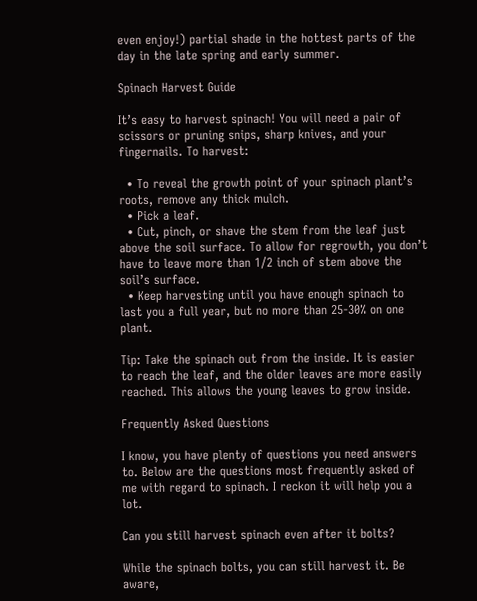even enjoy!) partial shade in the hottest parts of the day in the late spring and early summer.

Spinach Harvest Guide

It’s easy to harvest spinach! You will need a pair of scissors or pruning snips, sharp knives, and your fingernails. To harvest:

  • To reveal the growth point of your spinach plant’s roots, remove any thick mulch.
  • Pick a leaf.
  • Cut, pinch, or shave the stem from the leaf just above the soil surface. To allow for regrowth, you don’t have to leave more than 1/2 inch of stem above the soil’s surface.
  • Keep harvesting until you have enough spinach to last you a full year, but no more than 25-30% on one plant.

Tip: Take the spinach out from the inside. It is easier to reach the leaf, and the older leaves are more easily reached. This allows the young leaves to grow inside.

Frequently Asked Questions

I know, you have plenty of questions you need answers to. Below are the questions most frequently asked of me with regard to spinach. I reckon it will help you a lot.

Can you still harvest spinach even after it bolts?

While the spinach bolts, you can still harvest it. Be aware,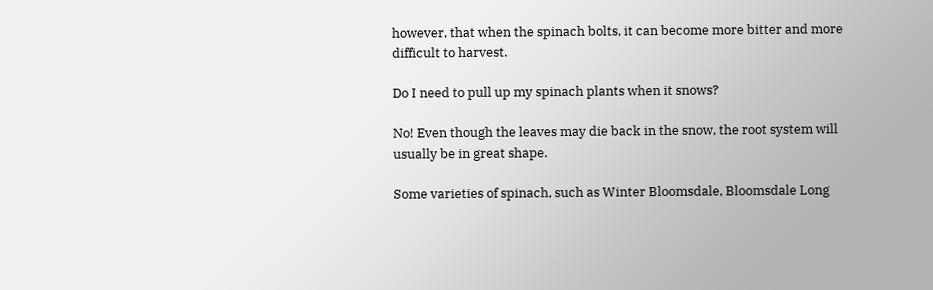however, that when the spinach bolts, it can become more bitter and more difficult to harvest.

Do I need to pull up my spinach plants when it snows?

No! Even though the leaves may die back in the snow, the root system will usually be in great shape.

Some varieties of spinach, such as Winter Bloomsdale, Bloomsdale Long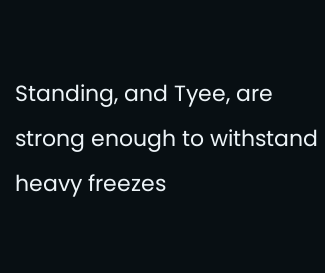Standing, and Tyee, are strong enough to withstand heavy freezes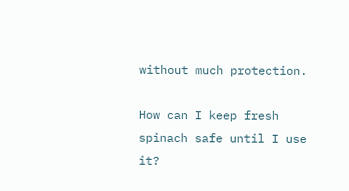without much protection.

How can I keep fresh spinach safe until I use it?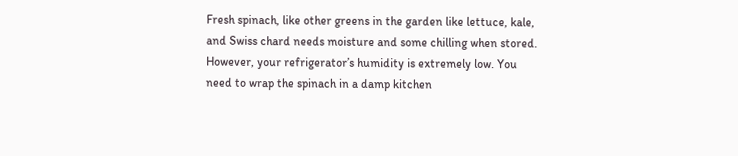Fresh spinach, like other greens in the garden like lettuce, kale, and Swiss chard needs moisture and some chilling when stored. However, your refrigerator’s humidity is extremely low. You need to wrap the spinach in a damp kitchen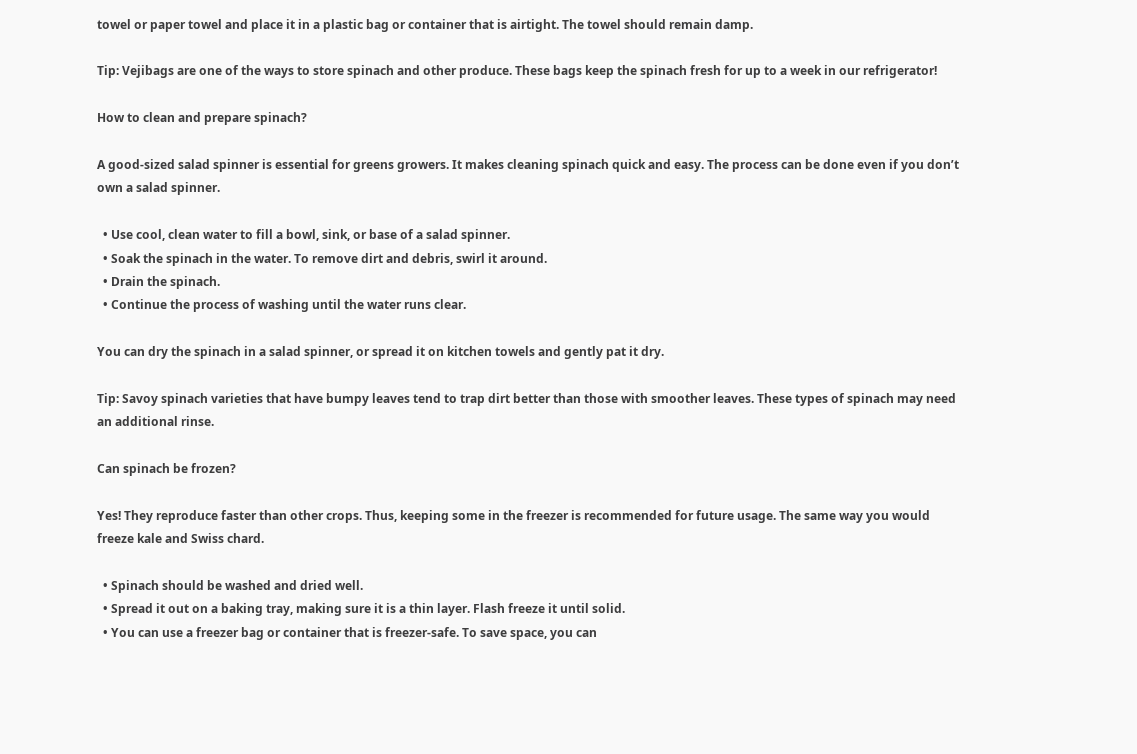towel or paper towel and place it in a plastic bag or container that is airtight. The towel should remain damp.

Tip: Vejibags are one of the ways to store spinach and other produce. These bags keep the spinach fresh for up to a week in our refrigerator!

How to clean and prepare spinach?

A good-sized salad spinner is essential for greens growers. It makes cleaning spinach quick and easy. The process can be done even if you don’t own a salad spinner.

  • Use cool, clean water to fill a bowl, sink, or base of a salad spinner.
  • Soak the spinach in the water. To remove dirt and debris, swirl it around.
  • Drain the spinach.
  • Continue the process of washing until the water runs clear.

You can dry the spinach in a salad spinner, or spread it on kitchen towels and gently pat it dry.

Tip: Savoy spinach varieties that have bumpy leaves tend to trap dirt better than those with smoother leaves. These types of spinach may need an additional rinse.

Can spinach be frozen?

Yes! They reproduce faster than other crops. Thus, keeping some in the freezer is recommended for future usage. The same way you would freeze kale and Swiss chard.

  • Spinach should be washed and dried well.
  • Spread it out on a baking tray, making sure it is a thin layer. Flash freeze it until solid.
  • You can use a freezer bag or container that is freezer-safe. To save space, you can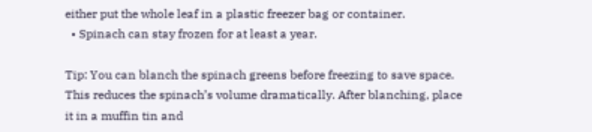either put the whole leaf in a plastic freezer bag or container.
  • Spinach can stay frozen for at least a year.

Tip: You can blanch the spinach greens before freezing to save space. This reduces the spinach’s volume dramatically. After blanching, place it in a muffin tin and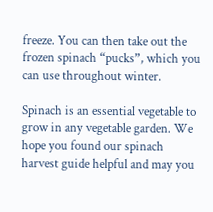freeze. You can then take out the frozen spinach “pucks”, which you can use throughout winter.

Spinach is an essential vegetable to grow in any vegetable garden. We hope you found our spinach harvest guide helpful and may you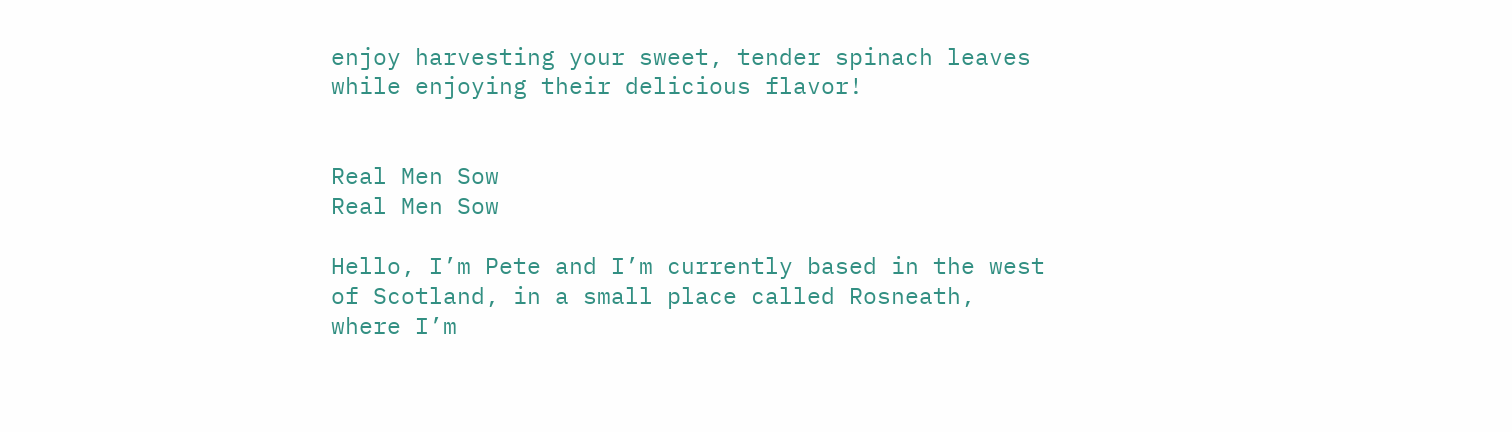enjoy harvesting your sweet, tender spinach leaves while enjoying their delicious flavor!


Real Men Sow
Real Men Sow

Hello, I’m Pete and I’m currently based in the west of Scotland, in a small place called Rosneath, where I’m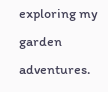exploring my garden adventures.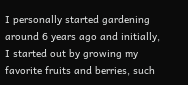I personally started gardening around 6 years ago and initially, I started out by growing my favorite fruits and berries, such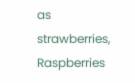as strawberries, Raspberries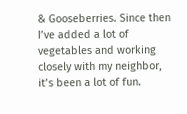& Gooseberries. Since then I’ve added a lot of vegetables and working closely with my neighbor, it’s been a lot of fun.